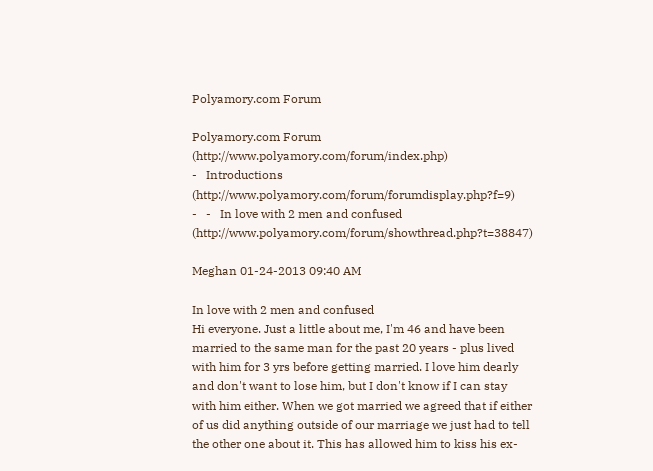Polyamory.com Forum

Polyamory.com Forum (http://www.polyamory.com/forum/index.php)
-   Introductions (http://www.polyamory.com/forum/forumdisplay.php?f=9)
-   -   In love with 2 men and confused (http://www.polyamory.com/forum/showthread.php?t=38847)

Meghan 01-24-2013 09:40 AM

In love with 2 men and confused
Hi everyone. Just a little about me, I'm 46 and have been married to the same man for the past 20 years - plus lived with him for 3 yrs before getting married. I love him dearly and don't want to lose him, but I don't know if I can stay with him either. When we got married we agreed that if either of us did anything outside of our marriage we just had to tell the other one about it. This has allowed him to kiss his ex-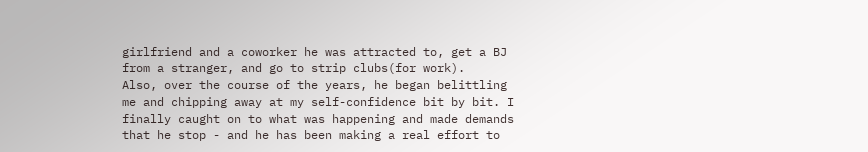girlfriend and a coworker he was attracted to, get a BJ from a stranger, and go to strip clubs(for work).
Also, over the course of the years, he began belittling me and chipping away at my self-confidence bit by bit. I finally caught on to what was happening and made demands that he stop - and he has been making a real effort to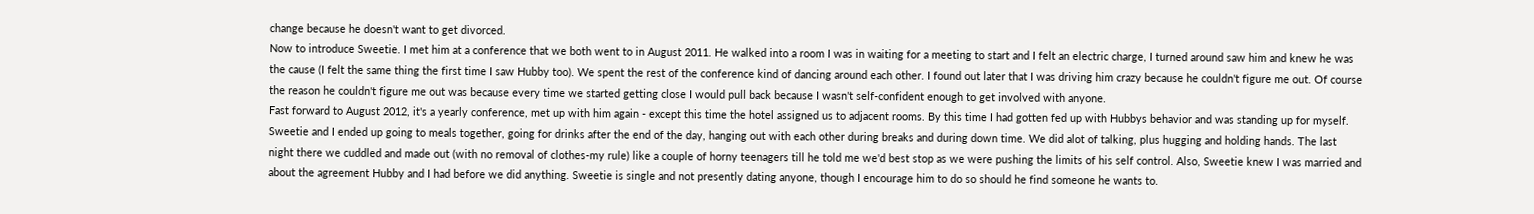change because he doesn't want to get divorced.
Now to introduce Sweetie. I met him at a conference that we both went to in August 2011. He walked into a room I was in waiting for a meeting to start and I felt an electric charge, I turned around saw him and knew he was the cause (I felt the same thing the first time I saw Hubby too). We spent the rest of the conference kind of dancing around each other. I found out later that I was driving him crazy because he couldn't figure me out. Of course the reason he couldn't figure me out was because every time we started getting close I would pull back because I wasn't self-confident enough to get involved with anyone.
Fast forward to August 2012, it's a yearly conference, met up with him again - except this time the hotel assigned us to adjacent rooms. By this time I had gotten fed up with Hubbys behavior and was standing up for myself. Sweetie and I ended up going to meals together, going for drinks after the end of the day, hanging out with each other during breaks and during down time. We did alot of talking, plus hugging and holding hands. The last night there we cuddled and made out (with no removal of clothes-my rule) like a couple of horny teenagers till he told me we'd best stop as we were pushing the limits of his self control. Also, Sweetie knew I was married and about the agreement Hubby and I had before we did anything. Sweetie is single and not presently dating anyone, though I encourage him to do so should he find someone he wants to.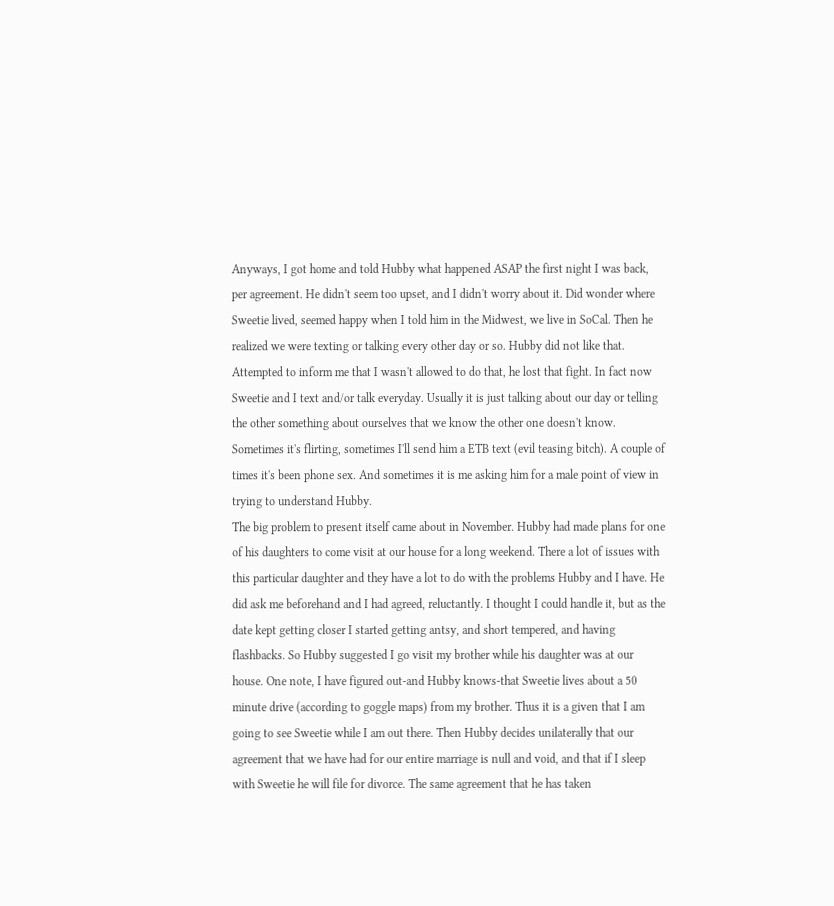Anyways, I got home and told Hubby what happened ASAP the first night I was back, per agreement. He didn't seem too upset, and I didn't worry about it. Did wonder where Sweetie lived, seemed happy when I told him in the Midwest, we live in SoCal. Then he realized we were texting or talking every other day or so. Hubby did not like that. Attempted to inform me that I wasn't allowed to do that, he lost that fight. In fact now Sweetie and I text and/or talk everyday. Usually it is just talking about our day or telling the other something about ourselves that we know the other one doesn't know. Sometimes it's flirting, sometimes I'll send him a ETB text (evil teasing bitch). A couple of times it's been phone sex. And sometimes it is me asking him for a male point of view in trying to understand Hubby.
The big problem to present itself came about in November. Hubby had made plans for one of his daughters to come visit at our house for a long weekend. There a lot of issues with this particular daughter and they have a lot to do with the problems Hubby and I have. He did ask me beforehand and I had agreed, reluctantly. I thought I could handle it, but as the date kept getting closer I started getting antsy, and short tempered, and having flashbacks. So Hubby suggested I go visit my brother while his daughter was at our house. One note, I have figured out-and Hubby knows-that Sweetie lives about a 50 minute drive (according to goggle maps) from my brother. Thus it is a given that I am going to see Sweetie while I am out there. Then Hubby decides unilaterally that our agreement that we have had for our entire marriage is null and void, and that if I sleep with Sweetie he will file for divorce. The same agreement that he has taken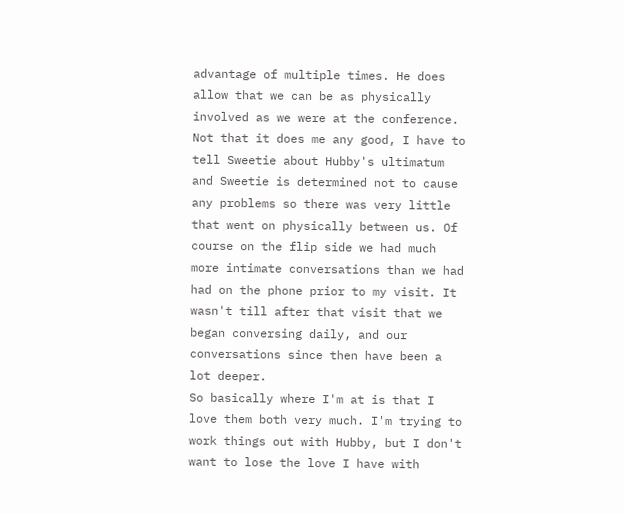advantage of multiple times. He does allow that we can be as physically involved as we were at the conference. Not that it does me any good, I have to tell Sweetie about Hubby's ultimatum and Sweetie is determined not to cause any problems so there was very little that went on physically between us. Of course on the flip side we had much more intimate conversations than we had had on the phone prior to my visit. It wasn't till after that visit that we began conversing daily, and our conversations since then have been a lot deeper.
So basically where I'm at is that I love them both very much. I'm trying to work things out with Hubby, but I don't want to lose the love I have with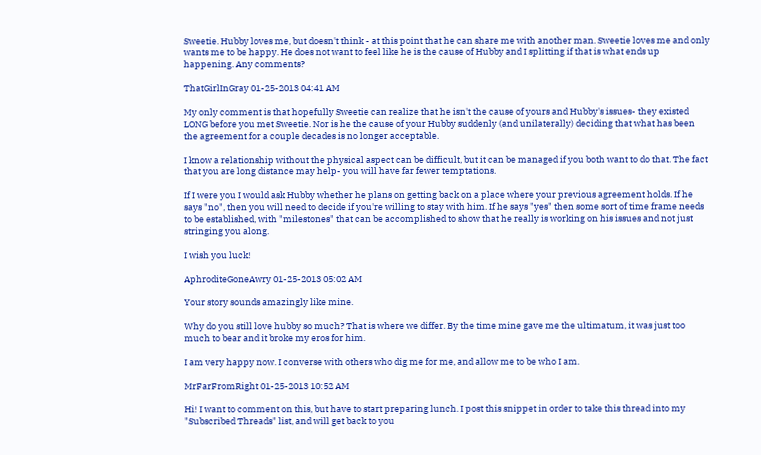Sweetie. Hubby loves me, but doesn't think - at this point that he can share me with another man. Sweetie loves me and only wants me to be happy. He does not want to feel like he is the cause of Hubby and I splitting if that is what ends up happening. Any comments?

ThatGirlInGray 01-25-2013 04:41 AM

My only comment is that hopefully Sweetie can realize that he isn't the cause of yours and Hubby's issues- they existed LONG before you met Sweetie. Nor is he the cause of your Hubby suddenly (and unilaterally) deciding that what has been the agreement for a couple decades is no longer acceptable.

I know a relationship without the physical aspect can be difficult, but it can be managed if you both want to do that. The fact that you are long distance may help- you will have far fewer temptations.

If I were you I would ask Hubby whether he plans on getting back on a place where your previous agreement holds. If he says "no", then you will need to decide if you're willing to stay with him. If he says "yes" then some sort of time frame needs to be established, with "milestones" that can be accomplished to show that he really is working on his issues and not just stringing you along.

I wish you luck!

AphroditeGoneAwry 01-25-2013 05:02 AM

Your story sounds amazingly like mine.

Why do you still love hubby so much? That is where we differ. By the time mine gave me the ultimatum, it was just too much to bear and it broke my eros for him.

I am very happy now. I converse with others who dig me for me, and allow me to be who I am.

MrFarFromRight 01-25-2013 10:52 AM

Hi! I want to comment on this, but have to start preparing lunch. I post this snippet in order to take this thread into my "Subscribed Threads" list, and will get back to you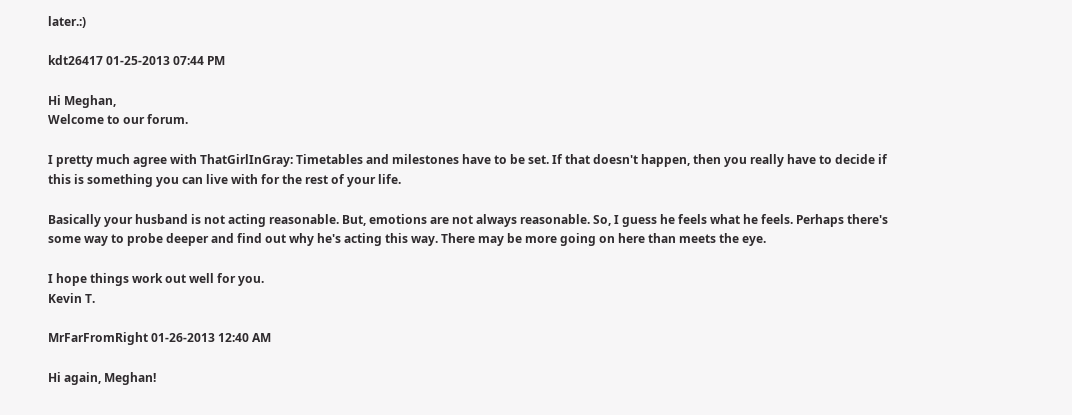later.:)

kdt26417 01-25-2013 07:44 PM

Hi Meghan,
Welcome to our forum.

I pretty much agree with ThatGirlInGray: Timetables and milestones have to be set. If that doesn't happen, then you really have to decide if this is something you can live with for the rest of your life.

Basically your husband is not acting reasonable. But, emotions are not always reasonable. So, I guess he feels what he feels. Perhaps there's some way to probe deeper and find out why he's acting this way. There may be more going on here than meets the eye.

I hope things work out well for you.
Kevin T.

MrFarFromRight 01-26-2013 12:40 AM

Hi again, Meghan!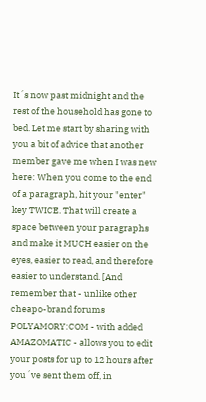It´s now past midnight and the rest of the household has gone to bed. Let me start by sharing with you a bit of advice that another member gave me when I was new here: When you come to the end of a paragraph, hit your "enter" key TWICE. That will create a space between your paragraphs and make it MUCH easier on the eyes, easier to read, and therefore easier to understand. [And remember that - unlike other cheapo-brand forums POLYAMORY:COM - with added AMAZOMATIC - allows you to edit your posts for up to 12 hours after you´ve sent them off, in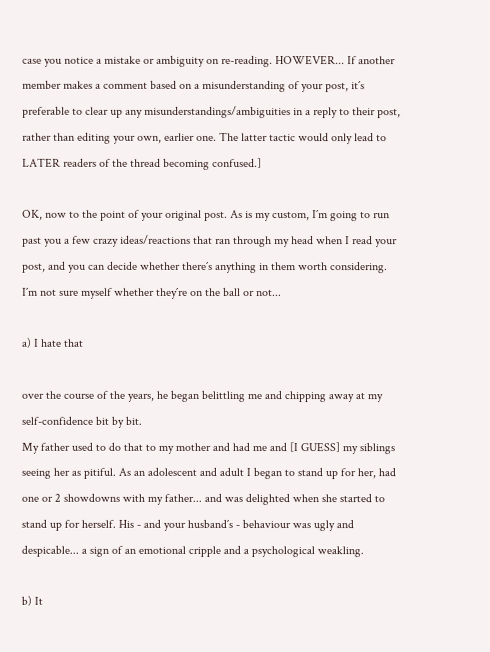case you notice a mistake or ambiguity on re-reading. HOWEVER... If another member makes a comment based on a misunderstanding of your post, it´s preferable to clear up any misunderstandings/ambiguities in a reply to their post, rather than editing your own, earlier one. The latter tactic would only lead to LATER readers of the thread becoming confused.]

OK, now to the point of your original post. As is my custom, I´m going to run past you a few crazy ideas/reactions that ran through my head when I read your post, and you can decide whether there´s anything in them worth considering. I´m not sure myself whether they´re on the ball or not...

a) I hate that

over the course of the years, he began belittling me and chipping away at my self-confidence bit by bit.
My father used to do that to my mother and had me and [I GUESS] my siblings seeing her as pitiful. As an adolescent and adult I began to stand up for her, had one or 2 showdowns with my father... and was delighted when she started to stand up for herself. His - and your husband´s - behaviour was ugly and despicable... a sign of an emotional cripple and a psychological weakling.

b) It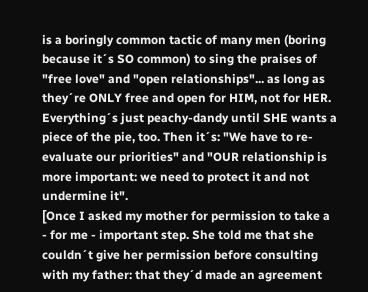is a boringly common tactic of many men (boring because it´s SO common) to sing the praises of "free love" and "open relationships"... as long as they´re ONLY free and open for HIM, not for HER. Everything´s just peachy-dandy until SHE wants a piece of the pie, too. Then it´s: "We have to re-evaluate our priorities" and "OUR relationship is more important: we need to protect it and not undermine it".
[Once I asked my mother for permission to take a - for me - important step. She told me that she couldn´t give her permission before consulting with my father: that they´d made an agreement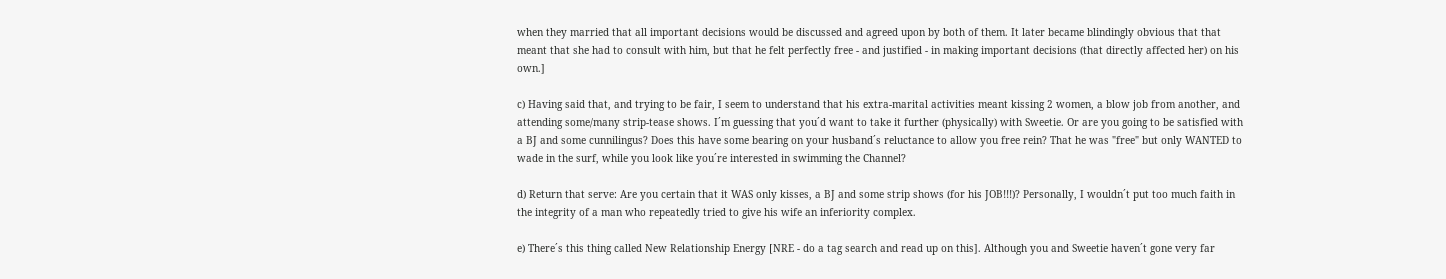when they married that all important decisions would be discussed and agreed upon by both of them. It later became blindingly obvious that that meant that she had to consult with him, but that he felt perfectly free - and justified - in making important decisions (that directly affected her) on his own.]

c) Having said that, and trying to be fair, I seem to understand that his extra-marital activities meant kissing 2 women, a blow job from another, and attending some/many strip-tease shows. I´m guessing that you´d want to take it further (physically) with Sweetie. Or are you going to be satisfied with a BJ and some cunnilingus? Does this have some bearing on your husband´s reluctance to allow you free rein? That he was "free" but only WANTED to wade in the surf, while you look like you´re interested in swimming the Channel?

d) Return that serve: Are you certain that it WAS only kisses, a BJ and some strip shows (for his JOB!!!)? Personally, I wouldn´t put too much faith in the integrity of a man who repeatedly tried to give his wife an inferiority complex.

e) There´s this thing called New Relationship Energy [NRE - do a tag search and read up on this]. Although you and Sweetie haven´t gone very far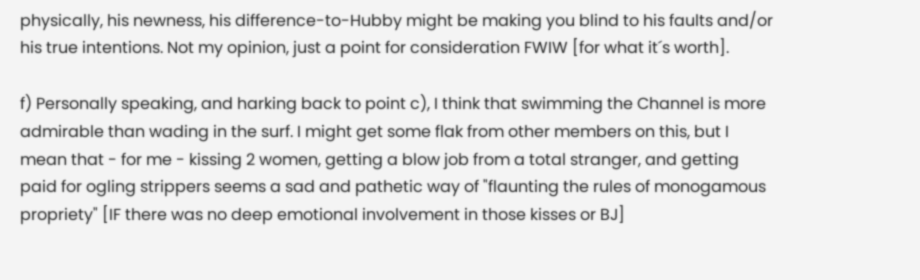physically, his newness, his difference-to-Hubby might be making you blind to his faults and/or his true intentions. Not my opinion, just a point for consideration FWIW [for what it´s worth].

f) Personally speaking, and harking back to point c), I think that swimming the Channel is more admirable than wading in the surf. I might get some flak from other members on this, but I mean that - for me - kissing 2 women, getting a blow job from a total stranger, and getting paid for ogling strippers seems a sad and pathetic way of "flaunting the rules of monogamous propriety" [IF there was no deep emotional involvement in those kisses or BJ]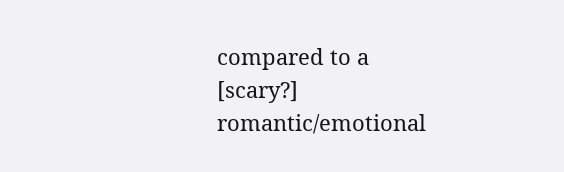compared to a [scary?] romantic/emotional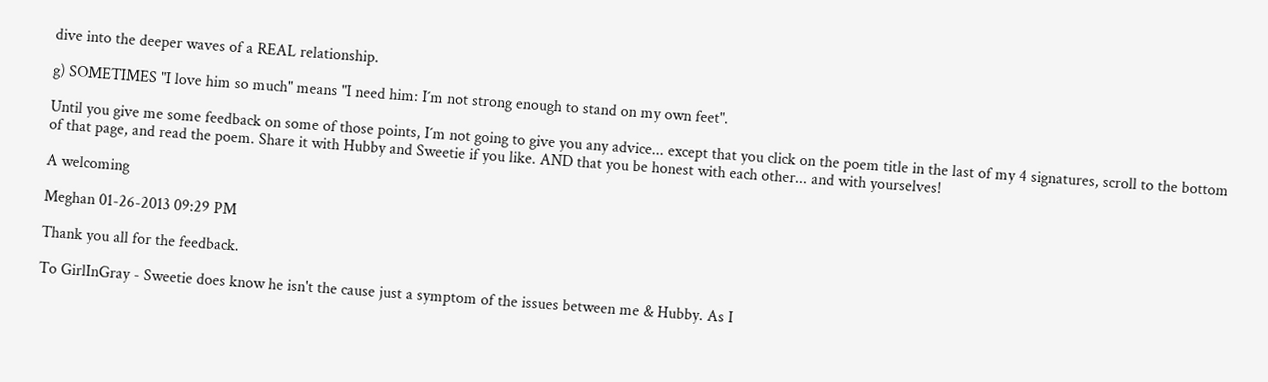dive into the deeper waves of a REAL relationship.

g) SOMETIMES "I love him so much" means "I need him: I´m not strong enough to stand on my own feet".

Until you give me some feedback on some of those points, I´m not going to give you any advice... except that you click on the poem title in the last of my 4 signatures, scroll to the bottom of that page, and read the poem. Share it with Hubby and Sweetie if you like. AND that you be honest with each other... and with yourselves!

A welcoming

Meghan 01-26-2013 09:29 PM

Thank you all for the feedback.

To GirlInGray - Sweetie does know he isn't the cause just a symptom of the issues between me & Hubby. As I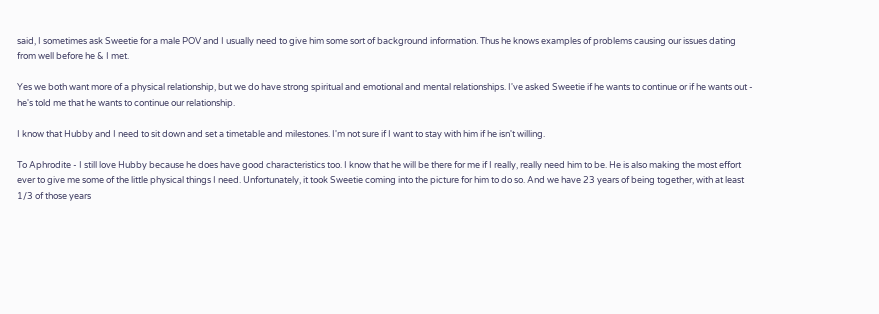said, I sometimes ask Sweetie for a male POV and I usually need to give him some sort of background information. Thus he knows examples of problems causing our issues dating from well before he & I met.

Yes we both want more of a physical relationship, but we do have strong spiritual and emotional and mental relationships. I've asked Sweetie if he wants to continue or if he wants out - he's told me that he wants to continue our relationship.

I know that Hubby and I need to sit down and set a timetable and milestones. I'm not sure if I want to stay with him if he isn't willing.

To Aphrodite - I still love Hubby because he does have good characteristics too. I know that he will be there for me if I really, really need him to be. He is also making the most effort ever to give me some of the little physical things I need. Unfortunately, it took Sweetie coming into the picture for him to do so. And we have 23 years of being together, with at least 1/3 of those years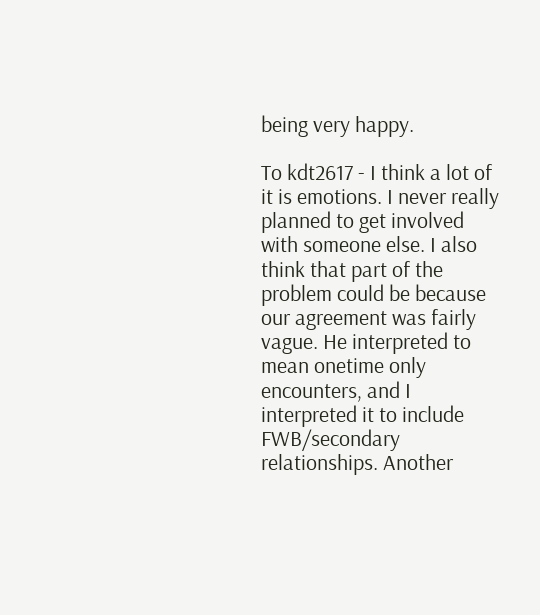being very happy.

To kdt2617 - I think a lot of it is emotions. I never really planned to get involved with someone else. I also think that part of the problem could be because our agreement was fairly vague. He interpreted to mean onetime only encounters, and I interpreted it to include FWB/secondary relationships. Another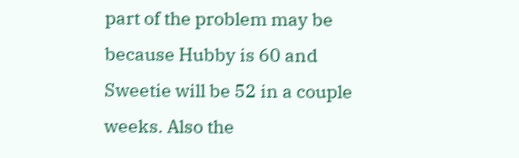part of the problem may be because Hubby is 60 and Sweetie will be 52 in a couple weeks. Also the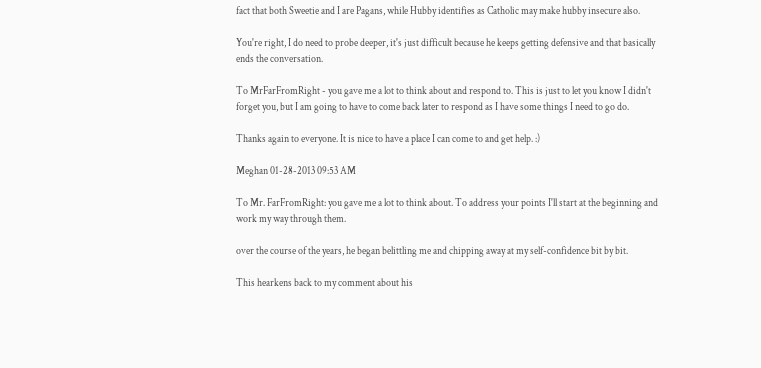fact that both Sweetie and I are Pagans, while Hubby identifies as Catholic may make hubby insecure also.

You're right, I do need to probe deeper, it's just difficult because he keeps getting defensive and that basically ends the conversation.

To MrFarFromRight - you gave me a lot to think about and respond to. This is just to let you know I didn't forget you, but I am going to have to come back later to respond as I have some things I need to go do.

Thanks again to everyone. It is nice to have a place I can come to and get help. :)

Meghan 01-28-2013 09:53 AM

To Mr. FarFromRight: you gave me a lot to think about. To address your points I'll start at the beginning and work my way through them.

over the course of the years, he began belittling me and chipping away at my self-confidence bit by bit.

This hearkens back to my comment about his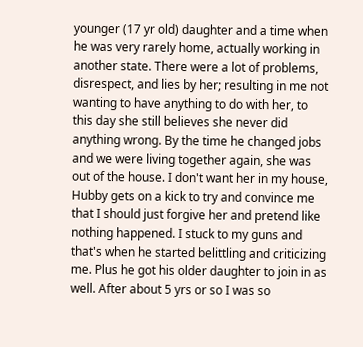younger (17 yr old) daughter and a time when he was very rarely home, actually working in another state. There were a lot of problems, disrespect, and lies by her; resulting in me not wanting to have anything to do with her, to this day she still believes she never did anything wrong. By the time he changed jobs and we were living together again, she was out of the house. I don't want her in my house, Hubby gets on a kick to try and convince me that I should just forgive her and pretend like nothing happened. I stuck to my guns and that's when he started belittling and criticizing me. Plus he got his older daughter to join in as well. After about 5 yrs or so I was so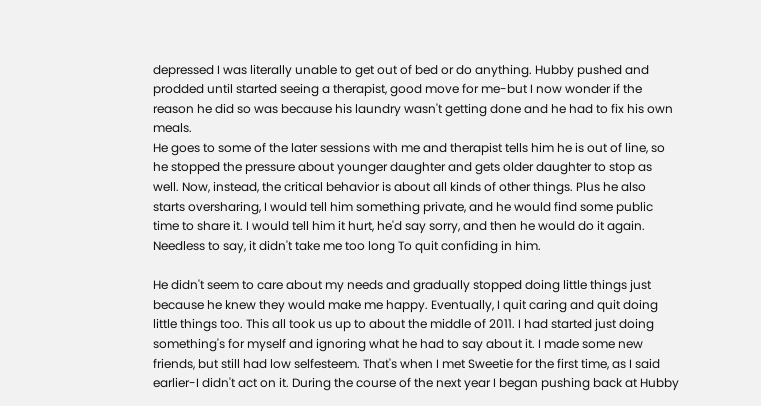depressed I was literally unable to get out of bed or do anything. Hubby pushed and prodded until started seeing a therapist, good move for me-but I now wonder if the reason he did so was because his laundry wasn't getting done and he had to fix his own meals.
He goes to some of the later sessions with me and therapist tells him he is out of line, so he stopped the pressure about younger daughter and gets older daughter to stop as well. Now, instead, the critical behavior is about all kinds of other things. Plus he also starts oversharing, I would tell him something private, and he would find some public time to share it. I would tell him it hurt, he'd say sorry, and then he would do it again. Needless to say, it didn't take me too long To quit confiding in him.

He didn't seem to care about my needs and gradually stopped doing little things just because he knew they would make me happy. Eventually, I quit caring and quit doing little things too. This all took us up to about the middle of 2011. I had started just doing something's for myself and ignoring what he had to say about it. I made some new friends, but still had low selfesteem. That's when I met Sweetie for the first time, as I said earlier-I didn't act on it. During the course of the next year I began pushing back at Hubby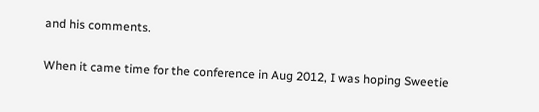and his comments.

When it came time for the conference in Aug 2012, I was hoping Sweetie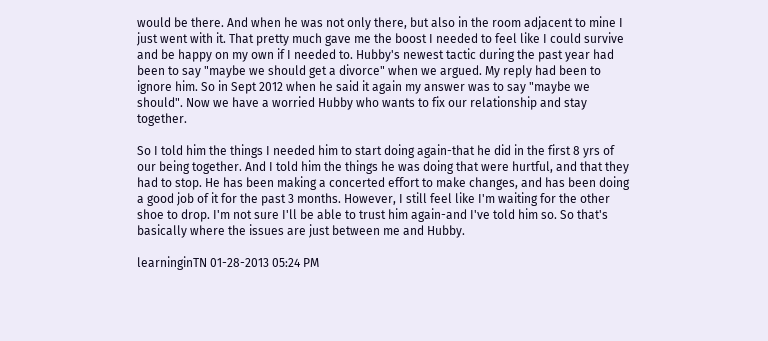would be there. And when he was not only there, but also in the room adjacent to mine I just went with it. That pretty much gave me the boost I needed to feel like I could survive and be happy on my own if I needed to. Hubby's newest tactic during the past year had been to say "maybe we should get a divorce" when we argued. My reply had been to ignore him. So in Sept 2012 when he said it again my answer was to say "maybe we should". Now we have a worried Hubby who wants to fix our relationship and stay together.

So I told him the things I needed him to start doing again-that he did in the first 8 yrs of our being together. And I told him the things he was doing that were hurtful, and that they had to stop. He has been making a concerted effort to make changes, and has been doing a good job of it for the past 3 months. However, I still feel like I'm waiting for the other shoe to drop. I'm not sure I'll be able to trust him again-and I've told him so. So that's basically where the issues are just between me and Hubby.

learninginTN 01-28-2013 05:24 PM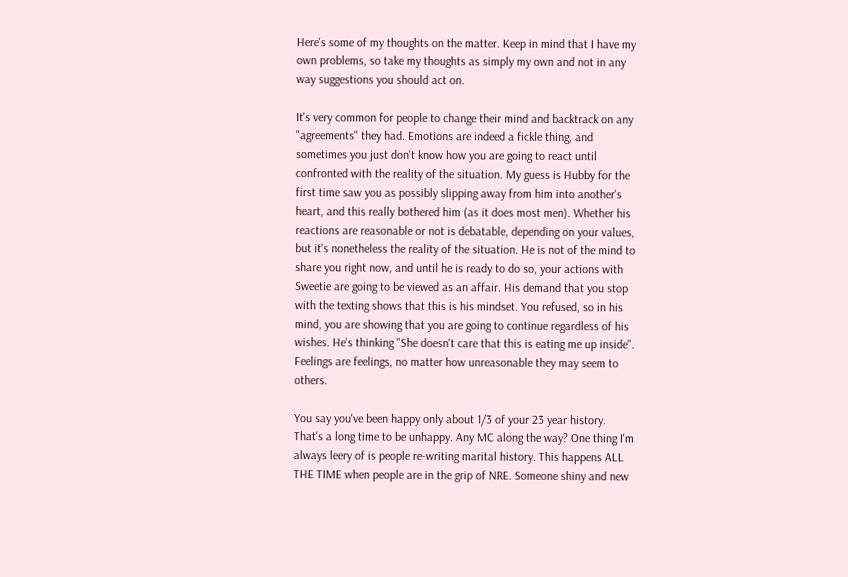Here's some of my thoughts on the matter. Keep in mind that I have my own problems, so take my thoughts as simply my own and not in any way suggestions you should act on.

It's very common for people to change their mind and backtrack on any "agreements" they had. Emotions are indeed a fickle thing, and sometimes you just don't know how you are going to react until confronted with the reality of the situation. My guess is Hubby for the first time saw you as possibly slipping away from him into another's heart, and this really bothered him (as it does most men). Whether his reactions are reasonable or not is debatable, depending on your values, but it's nonetheless the reality of the situation. He is not of the mind to share you right now, and until he is ready to do so, your actions with Sweetie are going to be viewed as an affair. His demand that you stop with the texting shows that this is his mindset. You refused, so in his mind, you are showing that you are going to continue regardless of his wishes. He's thinking "She doesn't care that this is eating me up inside". Feelings are feelings, no matter how unreasonable they may seem to others.

You say you've been happy only about 1/3 of your 23 year history. That's a long time to be unhappy. Any MC along the way? One thing I'm always leery of is people re-writing marital history. This happens ALL THE TIME when people are in the grip of NRE. Someone shiny and new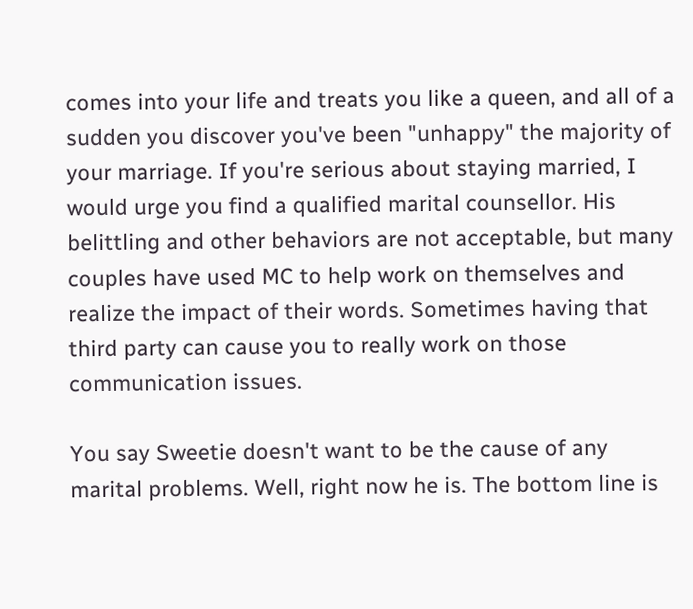comes into your life and treats you like a queen, and all of a sudden you discover you've been "unhappy" the majority of your marriage. If you're serious about staying married, I would urge you find a qualified marital counsellor. His belittling and other behaviors are not acceptable, but many couples have used MC to help work on themselves and realize the impact of their words. Sometimes having that third party can cause you to really work on those communication issues.

You say Sweetie doesn't want to be the cause of any marital problems. Well, right now he is. The bottom line is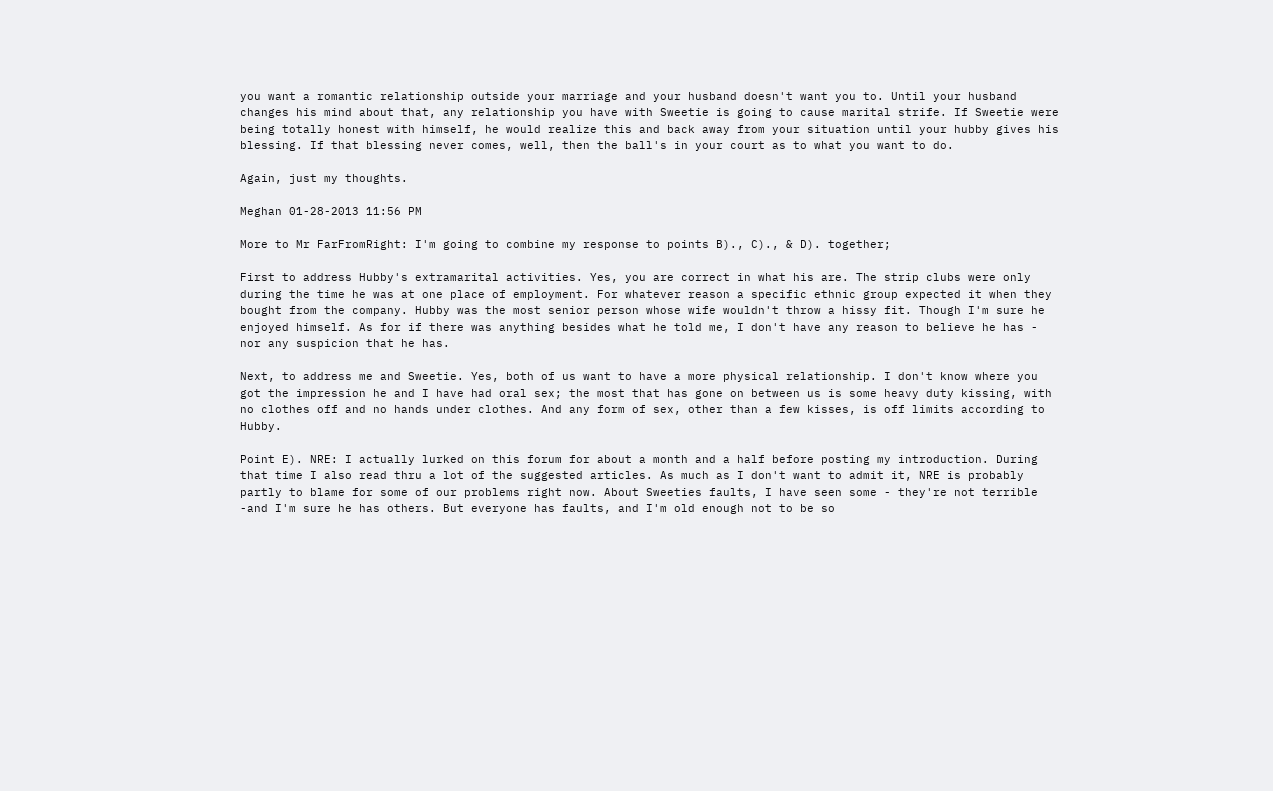you want a romantic relationship outside your marriage and your husband doesn't want you to. Until your husband changes his mind about that, any relationship you have with Sweetie is going to cause marital strife. If Sweetie were being totally honest with himself, he would realize this and back away from your situation until your hubby gives his blessing. If that blessing never comes, well, then the ball's in your court as to what you want to do.

Again, just my thoughts.

Meghan 01-28-2013 11:56 PM

More to Mr FarFromRight: I'm going to combine my response to points B)., C)., & D). together;

First to address Hubby's extramarital activities. Yes, you are correct in what his are. The strip clubs were only during the time he was at one place of employment. For whatever reason a specific ethnic group expected it when they bought from the company. Hubby was the most senior person whose wife wouldn't throw a hissy fit. Though I'm sure he enjoyed himself. As for if there was anything besides what he told me, I don't have any reason to believe he has - nor any suspicion that he has.

Next, to address me and Sweetie. Yes, both of us want to have a more physical relationship. I don't know where you got the impression he and I have had oral sex; the most that has gone on between us is some heavy duty kissing, with no clothes off and no hands under clothes. And any form of sex, other than a few kisses, is off limits according to Hubby.

Point E). NRE: I actually lurked on this forum for about a month and a half before posting my introduction. During that time I also read thru a lot of the suggested articles. As much as I don't want to admit it, NRE is probably partly to blame for some of our problems right now. About Sweeties faults, I have seen some - they're not terrible -and I'm sure he has others. But everyone has faults, and I'm old enough not to be so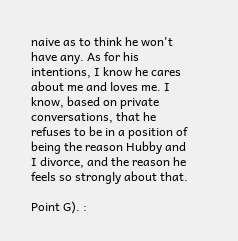naive as to think he won't have any. As for his intentions, I know he cares about me and loves me. I know, based on private conversations, that he refuses to be in a position of being the reason Hubby and I divorce, and the reason he feels so strongly about that.

Point G). :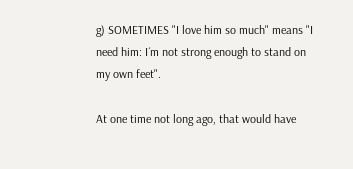g) SOMETIMES "I love him so much" means "I need him: I´m not strong enough to stand on my own feet".

At one time not long ago, that would have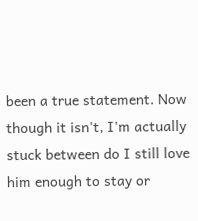been a true statement. Now though it isn't, I'm actually stuck between do I still love him enough to stay or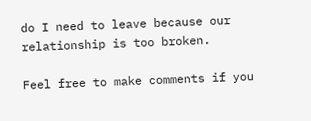do I need to leave because our relationship is too broken.

Feel free to make comments if you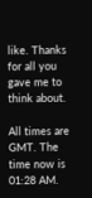like. Thanks for all you gave me to think about.

All times are GMT. The time now is 01:28 AM.